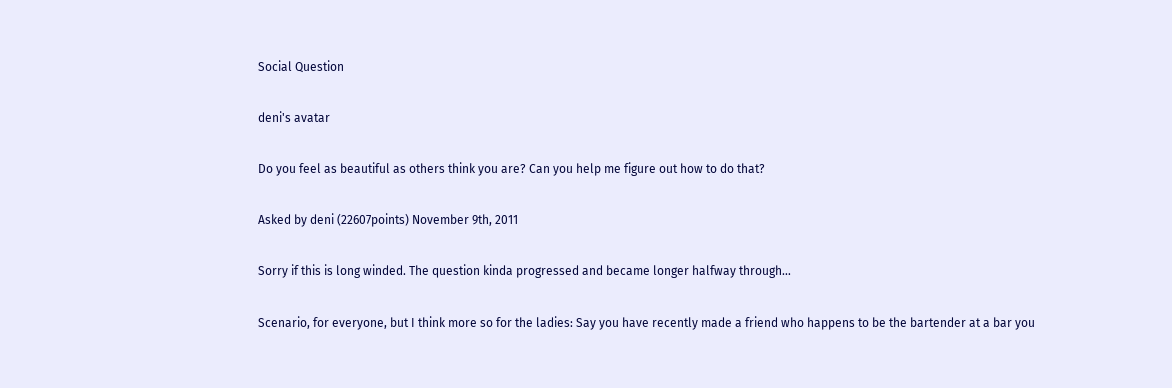Social Question

deni's avatar

Do you feel as beautiful as others think you are? Can you help me figure out how to do that?

Asked by deni (22607points) November 9th, 2011

Sorry if this is long winded. The question kinda progressed and became longer halfway through…

Scenario, for everyone, but I think more so for the ladies: Say you have recently made a friend who happens to be the bartender at a bar you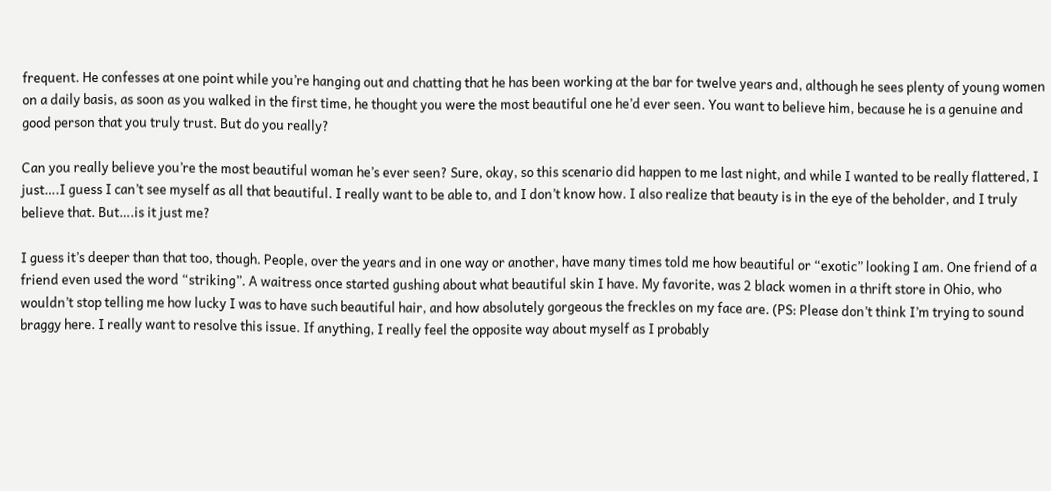frequent. He confesses at one point while you’re hanging out and chatting that he has been working at the bar for twelve years and, although he sees plenty of young women on a daily basis, as soon as you walked in the first time, he thought you were the most beautiful one he’d ever seen. You want to believe him, because he is a genuine and good person that you truly trust. But do you really?

Can you really believe you’re the most beautiful woman he’s ever seen? Sure, okay, so this scenario did happen to me last night, and while I wanted to be really flattered, I just….I guess I can’t see myself as all that beautiful. I really want to be able to, and I don’t know how. I also realize that beauty is in the eye of the beholder, and I truly believe that. But….is it just me?

I guess it’s deeper than that too, though. People, over the years and in one way or another, have many times told me how beautiful or “exotic” looking I am. One friend of a friend even used the word “striking”. A waitress once started gushing about what beautiful skin I have. My favorite, was 2 black women in a thrift store in Ohio, who wouldn’t stop telling me how lucky I was to have such beautiful hair, and how absolutely gorgeous the freckles on my face are. (PS: Please don’t think I’m trying to sound braggy here. I really want to resolve this issue. If anything, I really feel the opposite way about myself as I probably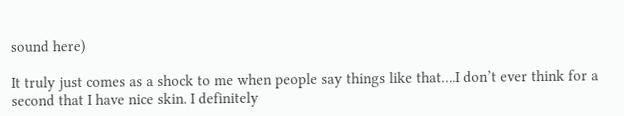sound here)

It truly just comes as a shock to me when people say things like that….I don’t ever think for a second that I have nice skin. I definitely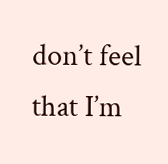don’t feel that I’m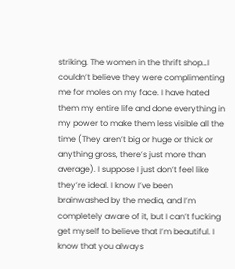striking. The women in the thrift shop…I couldn’t believe they were complimenting me for moles on my face. I have hated them my entire life and done everything in my power to make them less visible all the time (They aren’t big or huge or thick or anything gross, there’s just more than average). I suppose I just don’t feel like they’re ideal. I know I’ve been brainwashed by the media, and I’m completely aware of it, but I can’t fucking get myself to believe that I’m beautiful. I know that you always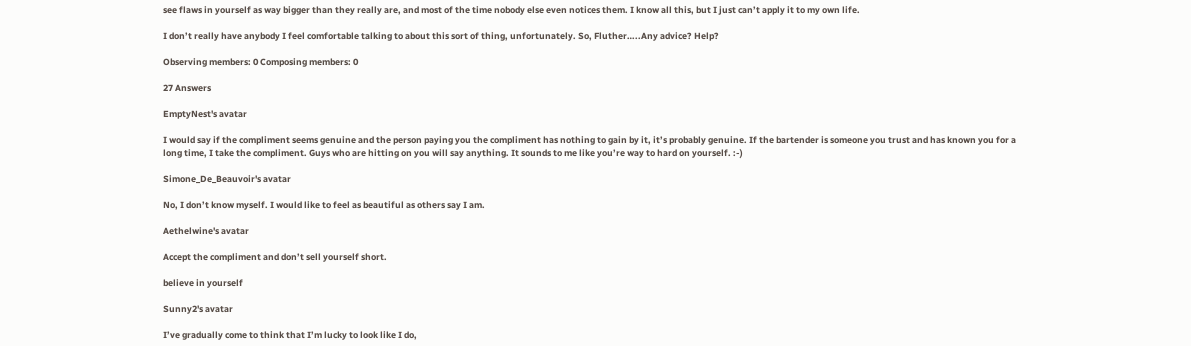see flaws in yourself as way bigger than they really are, and most of the time nobody else even notices them. I know all this, but I just can’t apply it to my own life.

I don’t really have anybody I feel comfortable talking to about this sort of thing, unfortunately. So, Fluther…..Any advice? Help?

Observing members: 0 Composing members: 0

27 Answers

EmptyNest's avatar

I would say if the compliment seems genuine and the person paying you the compliment has nothing to gain by it, it’s probably genuine. If the bartender is someone you trust and has known you for a long time, I take the compliment. Guys who are hitting on you will say anything. It sounds to me like you’re way to hard on yourself. :-)

Simone_De_Beauvoir's avatar

No, I don’t know myself. I would like to feel as beautiful as others say I am.

Aethelwine's avatar

Accept the compliment and don’t sell yourself short.

believe in yourself

Sunny2's avatar

I’ve gradually come to think that I’m lucky to look like I do,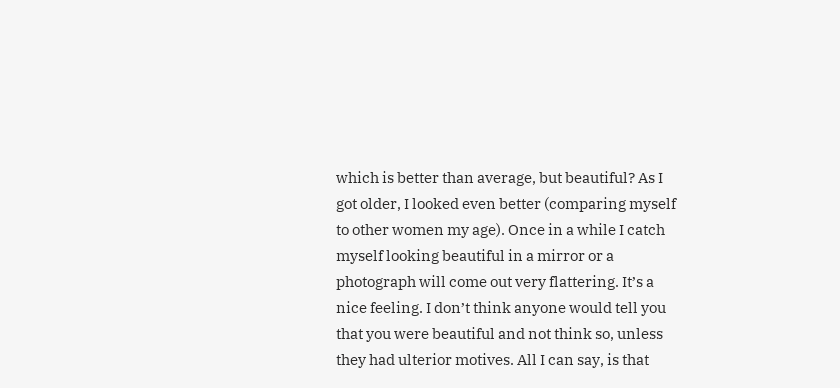which is better than average, but beautiful? As I got older, I looked even better (comparing myself to other women my age). Once in a while I catch myself looking beautiful in a mirror or a photograph will come out very flattering. It’s a nice feeling. I don’t think anyone would tell you that you were beautiful and not think so, unless they had ulterior motives. All I can say, is that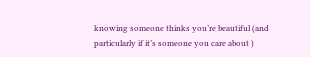knowing someone thinks you’re beautiful (and particularly if it’s someone you care about )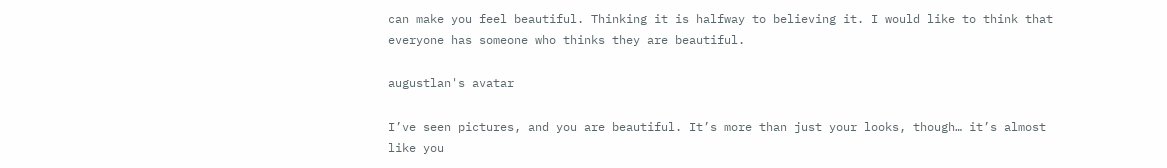can make you feel beautiful. Thinking it is halfway to believing it. I would like to think that everyone has someone who thinks they are beautiful.

augustlan's avatar

I’ve seen pictures, and you are beautiful. It’s more than just your looks, though… it’s almost like you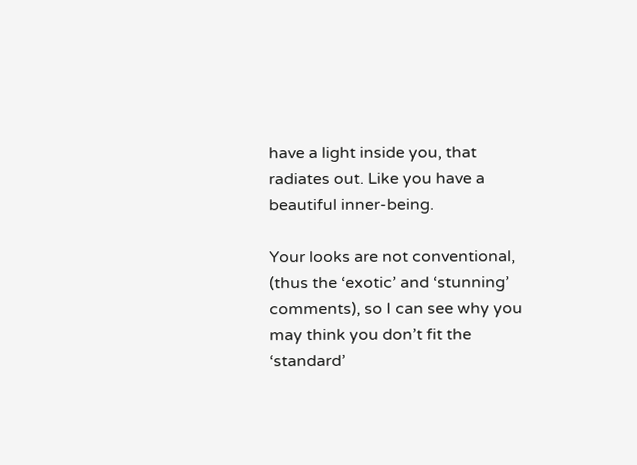have a light inside you, that radiates out. Like you have a beautiful inner-being.

Your looks are not conventional, (thus the ‘exotic’ and ‘stunning’ comments), so I can see why you may think you don’t fit the ‘standard’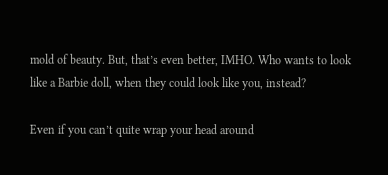mold of beauty. But, that’s even better, IMHO. Who wants to look like a Barbie doll, when they could look like you, instead?

Even if you can’t quite wrap your head around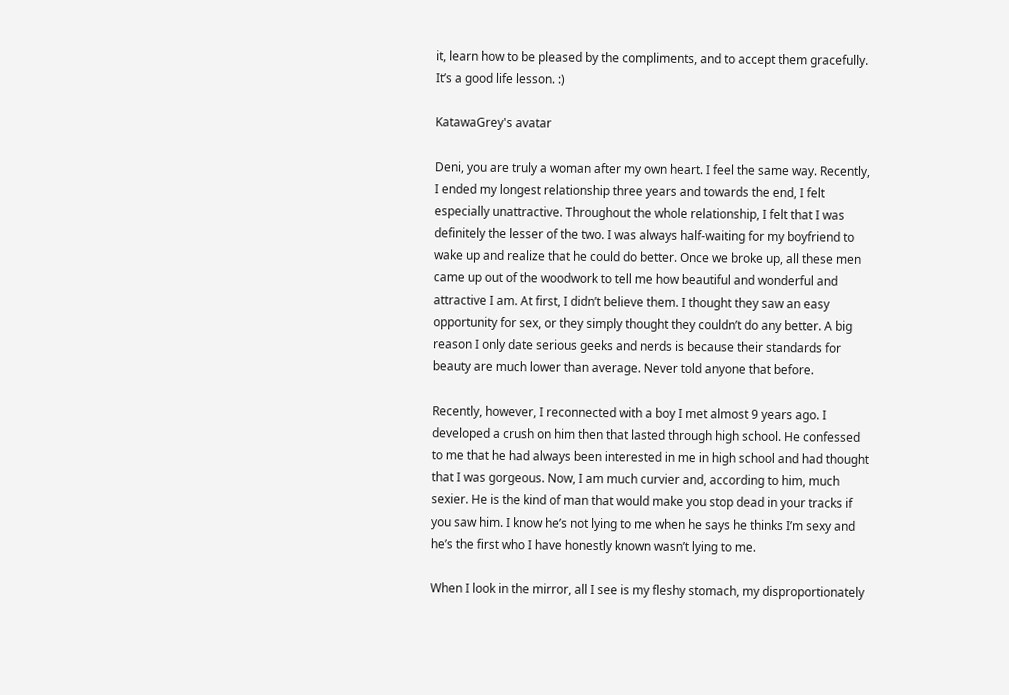it, learn how to be pleased by the compliments, and to accept them gracefully. It’s a good life lesson. :)

KatawaGrey's avatar

Deni, you are truly a woman after my own heart. I feel the same way. Recently, I ended my longest relationship three years and towards the end, I felt especially unattractive. Throughout the whole relationship, I felt that I was definitely the lesser of the two. I was always half-waiting for my boyfriend to wake up and realize that he could do better. Once we broke up, all these men came up out of the woodwork to tell me how beautiful and wonderful and attractive I am. At first, I didn’t believe them. I thought they saw an easy opportunity for sex, or they simply thought they couldn’t do any better. A big reason I only date serious geeks and nerds is because their standards for beauty are much lower than average. Never told anyone that before.

Recently, however, I reconnected with a boy I met almost 9 years ago. I developed a crush on him then that lasted through high school. He confessed to me that he had always been interested in me in high school and had thought that I was gorgeous. Now, I am much curvier and, according to him, much sexier. He is the kind of man that would make you stop dead in your tracks if you saw him. I know he’s not lying to me when he says he thinks I’m sexy and he’s the first who I have honestly known wasn’t lying to me.

When I look in the mirror, all I see is my fleshy stomach, my disproportionately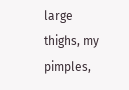large thighs, my pimples,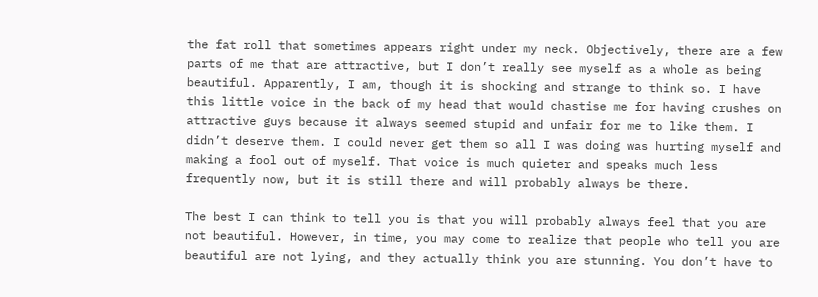the fat roll that sometimes appears right under my neck. Objectively, there are a few parts of me that are attractive, but I don’t really see myself as a whole as being beautiful. Apparently, I am, though it is shocking and strange to think so. I have this little voice in the back of my head that would chastise me for having crushes on attractive guys because it always seemed stupid and unfair for me to like them. I didn’t deserve them. I could never get them so all I was doing was hurting myself and making a fool out of myself. That voice is much quieter and speaks much less frequently now, but it is still there and will probably always be there.

The best I can think to tell you is that you will probably always feel that you are not beautiful. However, in time, you may come to realize that people who tell you are beautiful are not lying, and they actually think you are stunning. You don’t have to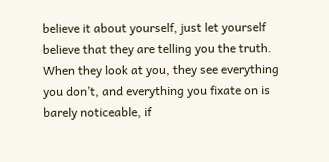believe it about yourself, just let yourself believe that they are telling you the truth. When they look at you, they see everything you don’t, and everything you fixate on is barely noticeable, if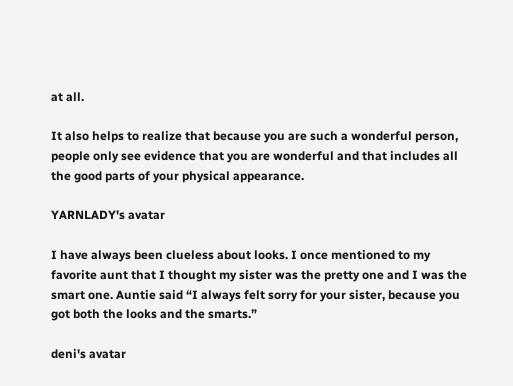at all.

It also helps to realize that because you are such a wonderful person, people only see evidence that you are wonderful and that includes all the good parts of your physical appearance.

YARNLADY's avatar

I have always been clueless about looks. I once mentioned to my favorite aunt that I thought my sister was the pretty one and I was the smart one. Auntie said “I always felt sorry for your sister, because you got both the looks and the smarts.”

deni's avatar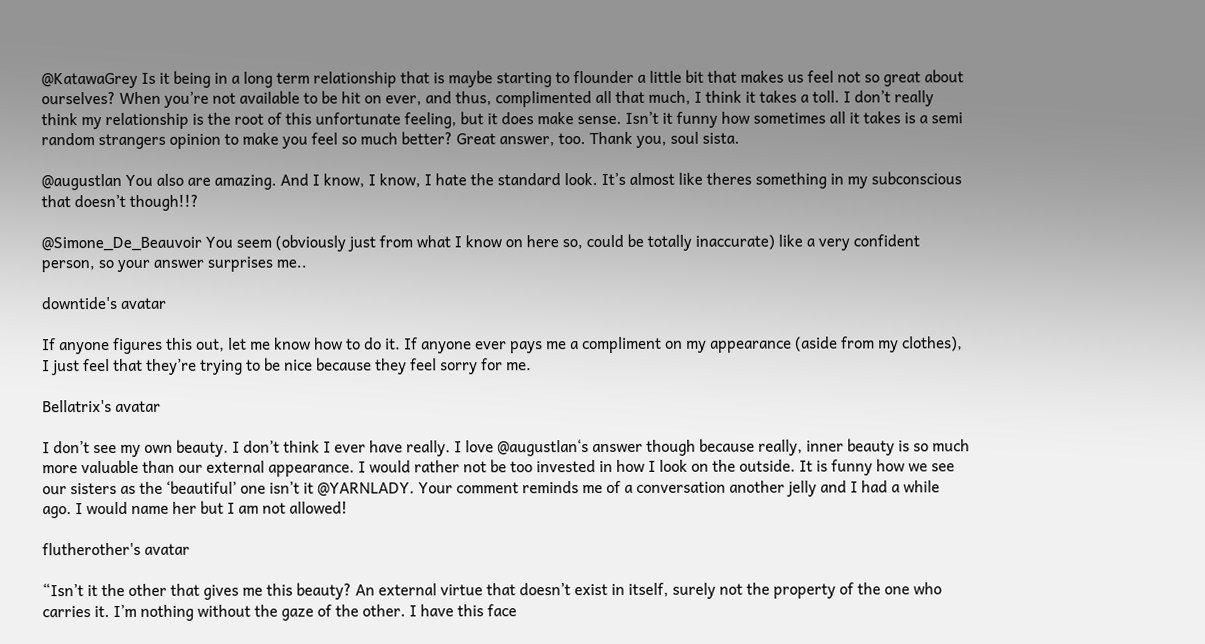@KatawaGrey Is it being in a long term relationship that is maybe starting to flounder a little bit that makes us feel not so great about ourselves? When you’re not available to be hit on ever, and thus, complimented all that much, I think it takes a toll. I don’t really think my relationship is the root of this unfortunate feeling, but it does make sense. Isn’t it funny how sometimes all it takes is a semi random strangers opinion to make you feel so much better? Great answer, too. Thank you, soul sista.

@augustlan You also are amazing. And I know, I know, I hate the standard look. It’s almost like theres something in my subconscious that doesn’t though!!?

@Simone_De_Beauvoir You seem (obviously just from what I know on here so, could be totally inaccurate) like a very confident person, so your answer surprises me..

downtide's avatar

If anyone figures this out, let me know how to do it. If anyone ever pays me a compliment on my appearance (aside from my clothes), I just feel that they’re trying to be nice because they feel sorry for me.

Bellatrix's avatar

I don’t see my own beauty. I don’t think I ever have really. I love @augustlan‘s answer though because really, inner beauty is so much more valuable than our external appearance. I would rather not be too invested in how I look on the outside. It is funny how we see our sisters as the ‘beautiful’ one isn’t it @YARNLADY. Your comment reminds me of a conversation another jelly and I had a while ago. I would name her but I am not allowed!

flutherother's avatar

“Isn’t it the other that gives me this beauty? An external virtue that doesn’t exist in itself, surely not the property of the one who carries it. I’m nothing without the gaze of the other. I have this face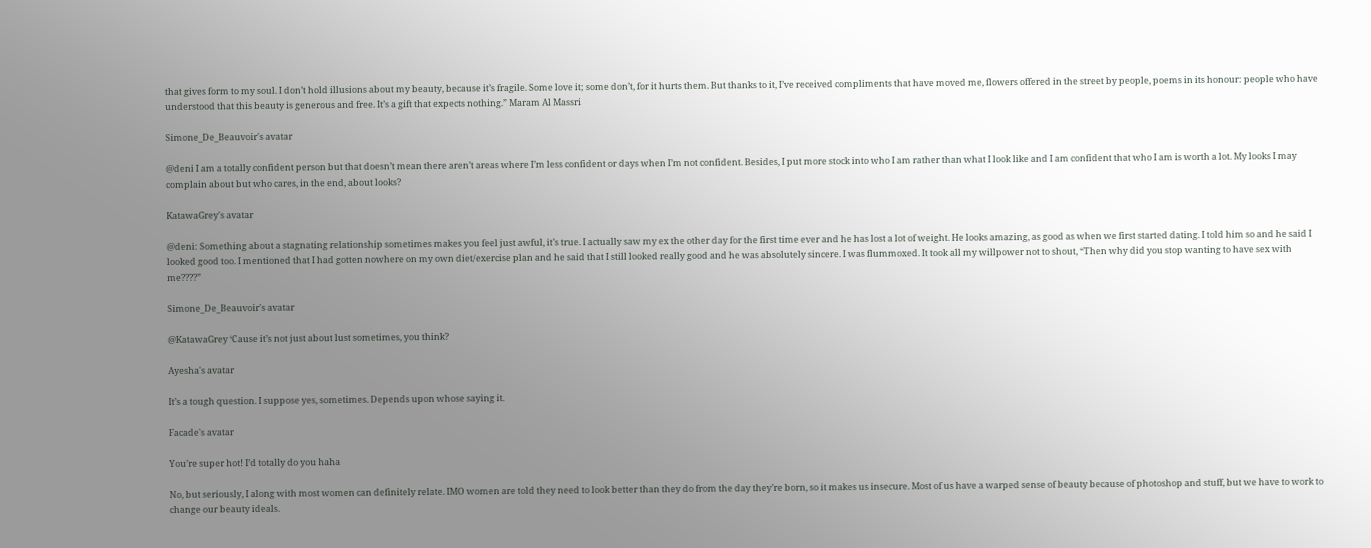that gives form to my soul. I don’t hold illusions about my beauty, because it’s fragile. Some love it; some don’t, for it hurts them. But thanks to it, I’ve received compliments that have moved me, flowers offered in the street by people, poems in its honour: people who have understood that this beauty is generous and free. It’s a gift that expects nothing.” Maram Al Massri

Simone_De_Beauvoir's avatar

@deni I am a totally confident person but that doesn’t mean there aren’t areas where I’m less confident or days when I’m not confident. Besides, I put more stock into who I am rather than what I look like and I am confident that who I am is worth a lot. My looks I may complain about but who cares, in the end, about looks?

KatawaGrey's avatar

@deni: Something about a stagnating relationship sometimes makes you feel just awful, it’s true. I actually saw my ex the other day for the first time ever and he has lost a lot of weight. He looks amazing, as good as when we first started dating. I told him so and he said I looked good too. I mentioned that I had gotten nowhere on my own diet/exercise plan and he said that I still looked really good and he was absolutely sincere. I was flummoxed. It took all my willpower not to shout, “Then why did you stop wanting to have sex with me????”

Simone_De_Beauvoir's avatar

@KatawaGrey ‘Cause it’s not just about lust sometimes, you think?

Ayesha's avatar

It’s a tough question. I suppose yes, sometimes. Depends upon whose saying it.

Facade's avatar

You’re super hot! I’d totally do you haha

No, but seriously, I along with most women can definitely relate. IMO women are told they need to look better than they do from the day they’re born, so it makes us insecure. Most of us have a warped sense of beauty because of photoshop and stuff, but we have to work to change our beauty ideals.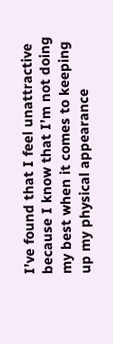I’ve found that I feel unattractive because I know that I’m not doing my best when it comes to keeping up my physical appearance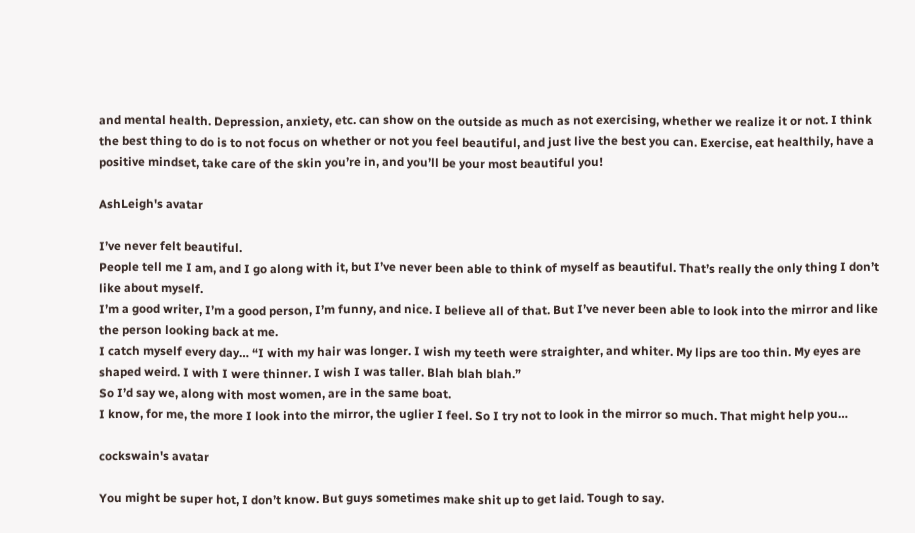and mental health. Depression, anxiety, etc. can show on the outside as much as not exercising, whether we realize it or not. I think the best thing to do is to not focus on whether or not you feel beautiful, and just live the best you can. Exercise, eat healthily, have a positive mindset, take care of the skin you’re in, and you’ll be your most beautiful you!

AshLeigh's avatar

I’ve never felt beautiful.
People tell me I am, and I go along with it, but I’ve never been able to think of myself as beautiful. That’s really the only thing I don’t like about myself.
I’m a good writer, I’m a good person, I’m funny, and nice. I believe all of that. But I’ve never been able to look into the mirror and like the person looking back at me.
I catch myself every day… “I with my hair was longer. I wish my teeth were straighter, and whiter. My lips are too thin. My eyes are shaped weird. I with I were thinner. I wish I was taller. Blah blah blah.”
So I’d say we, along with most women, are in the same boat.
I know, for me, the more I look into the mirror, the uglier I feel. So I try not to look in the mirror so much. That might help you…

cockswain's avatar

You might be super hot, I don’t know. But guys sometimes make shit up to get laid. Tough to say.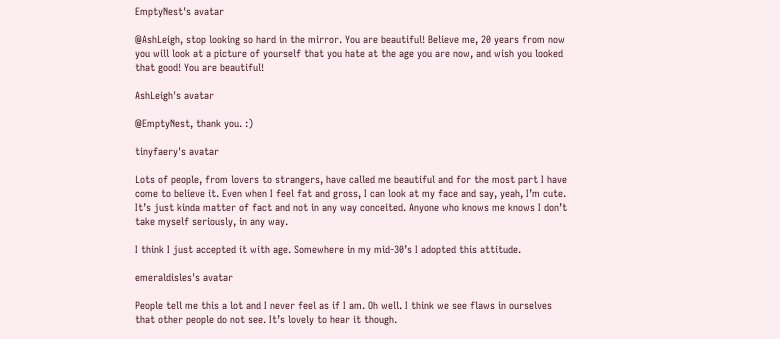EmptyNest's avatar

@AshLeigh, stop looking so hard in the mirror. You are beautiful! Believe me, 20 years from now you will look at a picture of yourself that you hate at the age you are now, and wish you looked that good! You are beautiful!

AshLeigh's avatar

@EmptyNest, thank you. :)

tinyfaery's avatar

Lots of people, from lovers to strangers, have called me beautiful and for the most part I have come to believe it. Even when I feel fat and gross, I can look at my face and say, yeah, I’m cute. It’s just kinda matter of fact and not in any way conceited. Anyone who knows me knows I don’t take myself seriously, in any way.

I think I just accepted it with age. Somewhere in my mid-30’s I adopted this attitude.

emeraldisles's avatar

People tell me this a lot and I never feel as if I am. Oh well. I think we see flaws in ourselves that other people do not see. It’s lovely to hear it though.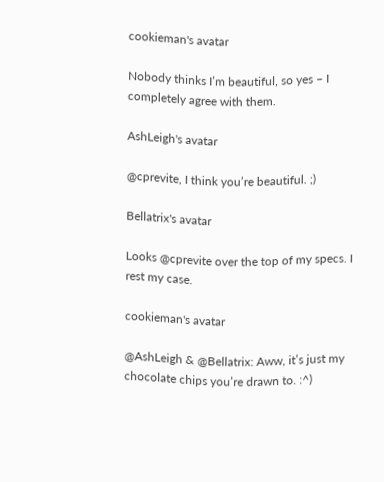cookieman's avatar

Nobody thinks I’m beautiful, so yes – I completely agree with them.

AshLeigh's avatar

@cprevite, I think you’re beautiful. ;)

Bellatrix's avatar

Looks @cprevite over the top of my specs. I rest my case.

cookieman's avatar

@AshLeigh & @Bellatrix: Aww, it’s just my chocolate chips you’re drawn to. :^)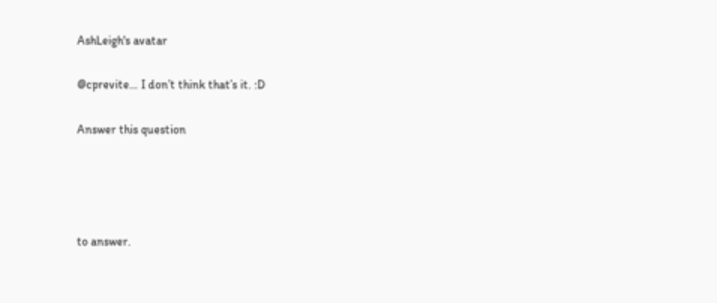AshLeigh's avatar

@cprevite… I don’t think that’s it. :D

Answer this question




to answer.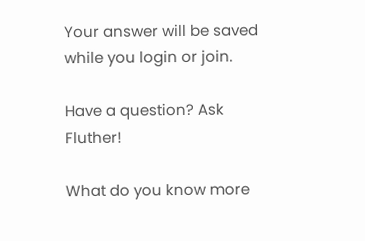Your answer will be saved while you login or join.

Have a question? Ask Fluther!

What do you know more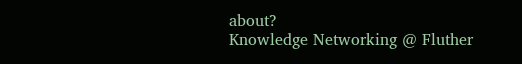about?
Knowledge Networking @ Fluther